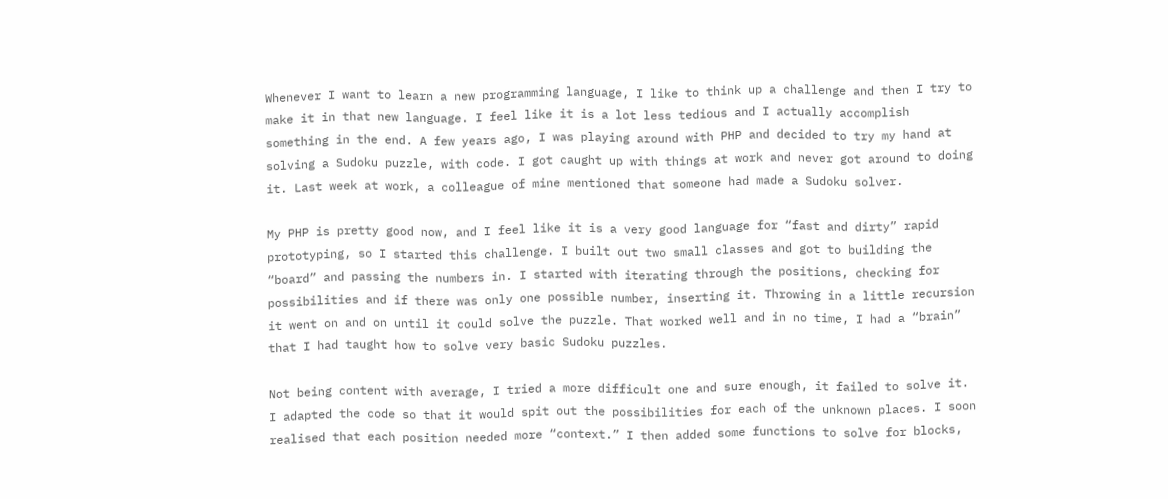Whenever I want to learn a new programming language, I like to think up a challenge and then I try to make it in that new language. I feel like it is a lot less tedious and I actually accomplish something in the end. A few years ago, I was playing around with PHP and decided to try my hand at solving a Sudoku puzzle, with code. I got caught up with things at work and never got around to doing it. Last week at work, a colleague of mine mentioned that someone had made a Sudoku solver.

My PHP is pretty good now, and I feel like it is a very good language for “fast and dirty” rapid prototyping, so I started this challenge. I built out two small classes and got to building the “board” and passing the numbers in. I started with iterating through the positions, checking for possibilities and if there was only one possible number, inserting it. Throwing in a little recursion it went on and on until it could solve the puzzle. That worked well and in no time, I had a “brain” that I had taught how to solve very basic Sudoku puzzles.

Not being content with average, I tried a more difficult one and sure enough, it failed to solve it. I adapted the code so that it would spit out the possibilities for each of the unknown places. I soon realised that each position needed more “context.” I then added some functions to solve for blocks,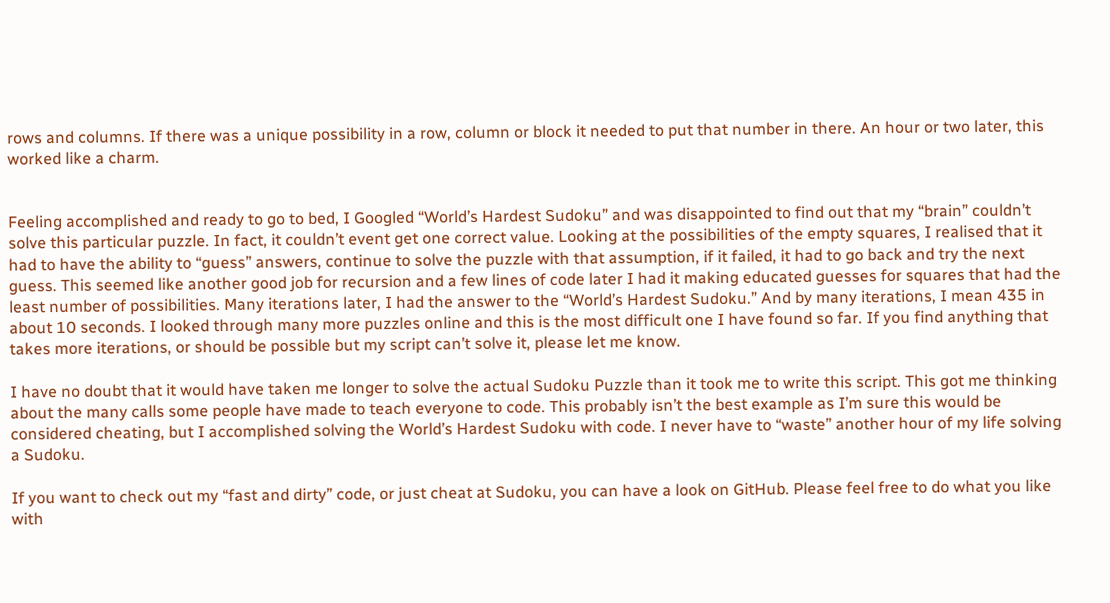rows and columns. If there was a unique possibility in a row, column or block it needed to put that number in there. An hour or two later, this worked like a charm.


Feeling accomplished and ready to go to bed, I Googled “World’s Hardest Sudoku” and was disappointed to find out that my “brain” couldn’t solve this particular puzzle. In fact, it couldn’t event get one correct value. Looking at the possibilities of the empty squares, I realised that it had to have the ability to “guess” answers, continue to solve the puzzle with that assumption, if it failed, it had to go back and try the next guess. This seemed like another good job for recursion and a few lines of code later I had it making educated guesses for squares that had the least number of possibilities. Many iterations later, I had the answer to the “World’s Hardest Sudoku.” And by many iterations, I mean 435 in about 10 seconds. I looked through many more puzzles online and this is the most difficult one I have found so far. If you find anything that takes more iterations, or should be possible but my script can’t solve it, please let me know.

I have no doubt that it would have taken me longer to solve the actual Sudoku Puzzle than it took me to write this script. This got me thinking about the many calls some people have made to teach everyone to code. This probably isn’t the best example as I’m sure this would be considered cheating, but I accomplished solving the World’s Hardest Sudoku with code. I never have to “waste” another hour of my life solving a Sudoku.

If you want to check out my “fast and dirty” code, or just cheat at Sudoku, you can have a look on GitHub. Please feel free to do what you like with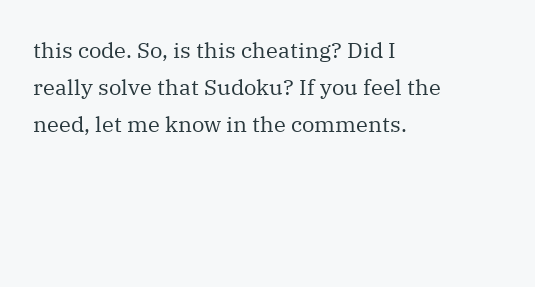this code. So, is this cheating? Did I really solve that Sudoku? If you feel the need, let me know in the comments.